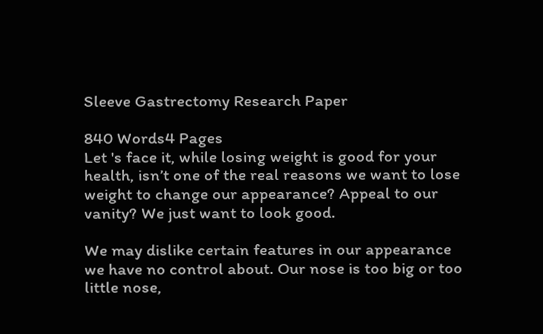Sleeve Gastrectomy Research Paper

840 Words4 Pages
Let 's face it, while losing weight is good for your health, isn’t one of the real reasons we want to lose weight to change our appearance? Appeal to our vanity? We just want to look good.

We may dislike certain features in our appearance we have no control about. Our nose is too big or too little nose,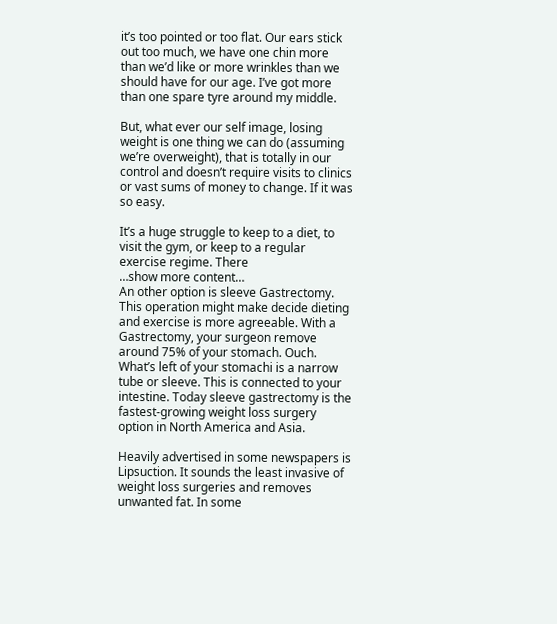it’s too pointed or too flat. Our ears stick out too much, we have one chin more than we’d like or more wrinkles than we should have for our age. I’ve got more than one spare tyre around my middle.

But, what ever our self image, losing weight is one thing we can do (assuming we’re overweight), that is totally in our control and doesn’t require visits to clinics or vast sums of money to change. If it was so easy.

It’s a huge struggle to keep to a diet, to visit the gym, or keep to a regular exercise regime. There
…show more content…
An other option is sleeve Gastrectomy. This operation might make decide dieting and exercise is more agreeable. With a Gastrectomy, your surgeon remove around 75% of your stomach. Ouch. What’s left of your stomachi is a narrow tube or sleeve. This is connected to your intestine. Today sleeve gastrectomy is the fastest-growing weight loss surgery option in North America and Asia.

Heavily advertised in some newspapers is Lipsuction. It sounds the least invasive of weight loss surgeries and removes unwanted fat. In some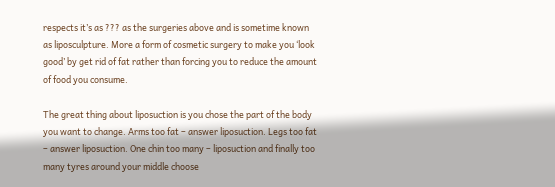respects it’s as ??? as the surgeries above and is sometime known as liposculpture. More a form of cosmetic surgery to make you ‘look good’ by get rid of fat rather than forcing you to reduce the amount of food you consume.

The great thing about liposuction is you chose the part of the body you want to change. Arms too fat – answer liposuction. Legs too fat – answer liposuction. One chin too many – liposuction and finally too many tyres around your middle choose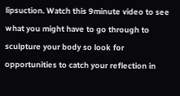lipsuction. Watch this 9minute video to see what you might have to go through to sculpture your body so look for opportunities to catch your reflection in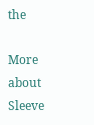the

More about Sleeve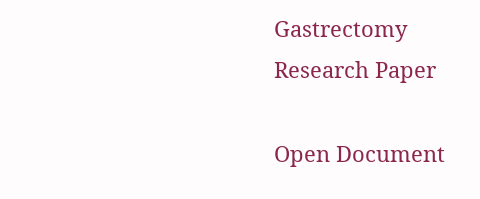Gastrectomy Research Paper

Open Document